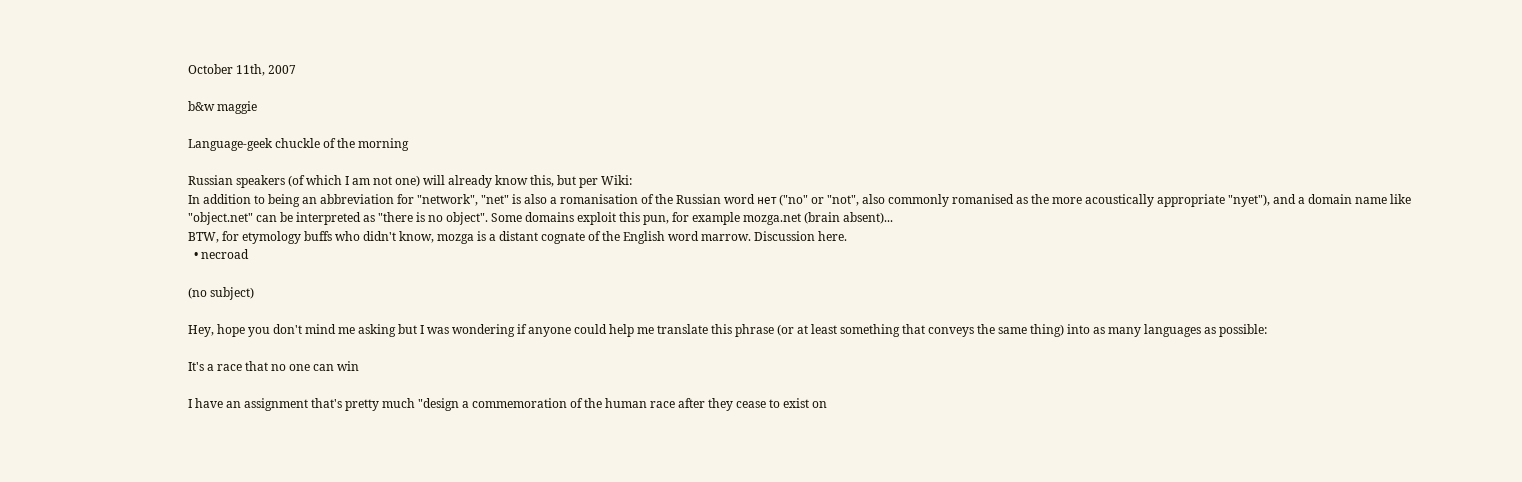October 11th, 2007

b&w maggie

Language-geek chuckle of the morning

Russian speakers (of which I am not one) will already know this, but per Wiki:
In addition to being an abbreviation for "network", "net" is also a romanisation of the Russian word нет ("no" or "not", also commonly romanised as the more acoustically appropriate "nyet"), and a domain name like "object.net" can be interpreted as "there is no object". Some domains exploit this pun, for example mozga.net (brain absent)...
BTW, for etymology buffs who didn't know, mozga is a distant cognate of the English word marrow. Discussion here.
  • necroad

(no subject)

Hey, hope you don't mind me asking but I was wondering if anyone could help me translate this phrase (or at least something that conveys the same thing) into as many languages as possible:

It's a race that no one can win

I have an assignment that's pretty much "design a commemoration of the human race after they cease to exist on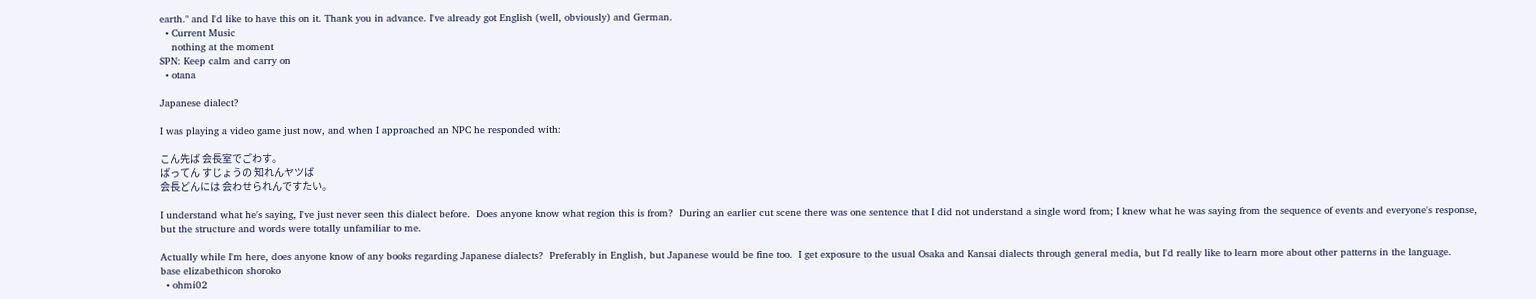earth." and I'd like to have this on it. Thank you in advance. I've already got English (well, obviously) and German.
  • Current Music
    nothing at the moment
SPN: Keep calm and carry on
  • otana

Japanese dialect?

I was playing a video game just now, and when I approached an NPC he responded with:

こん先ば 会長室でごわす。
ばってん すじょうの 知れんヤツば
会長どんには 会わせられんですたい。

I understand what he's saying, I've just never seen this dialect before.  Does anyone know what region this is from?  During an earlier cut scene there was one sentence that I did not understand a single word from; I knew what he was saying from the sequence of events and everyone's response, but the structure and words were totally unfamiliar to me.

Actually while I'm here, does anyone know of any books regarding Japanese dialects?  Preferably in English, but Japanese would be fine too.  I get exposure to the usual Osaka and Kansai dialects through general media, but I'd really like to learn more about other patterns in the language.
base elizabethicon shoroko
  • ohmi02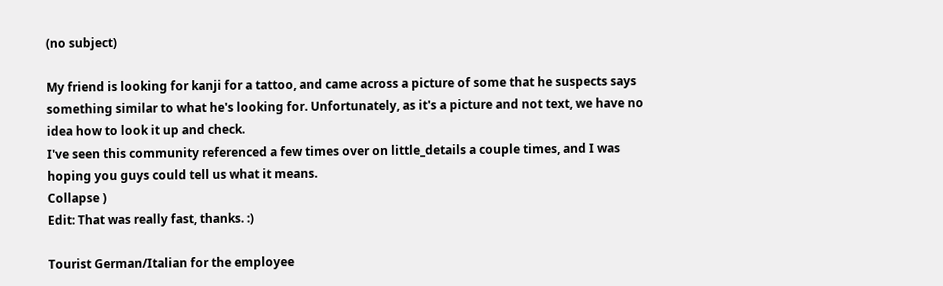(no subject)

My friend is looking for kanji for a tattoo, and came across a picture of some that he suspects says something similar to what he's looking for. Unfortunately, as it's a picture and not text, we have no idea how to look it up and check.
I've seen this community referenced a few times over on little_details a couple times, and I was hoping you guys could tell us what it means.
Collapse )
Edit: That was really fast, thanks. :)

Tourist German/Italian for the employee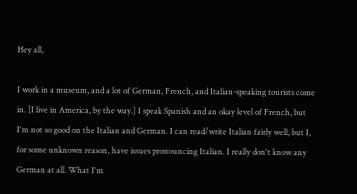Hey all,

I work in a museum, and a lot of German, French, and Italian-speaking tourists come in. [I live in America, by the way.] I speak Spanish and an okay level of French, but I'm not so good on the Italian and German. I can read/write Italian fairly well, but I, for some unknown reason, have issues pronouncing Italian. I really don't know any German at all. What I'm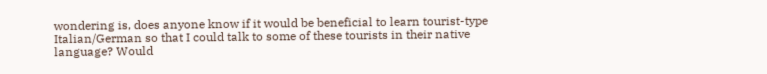wondering is, does anyone know if it would be beneficial to learn tourist-type Italian/German so that I could talk to some of these tourists in their native language? Would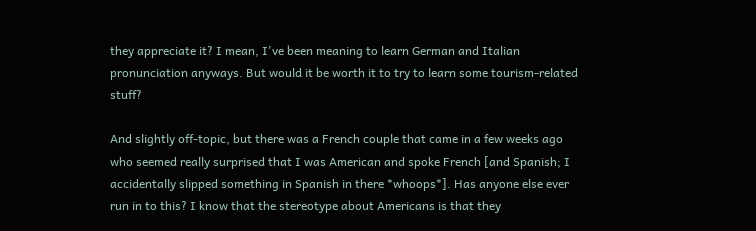they appreciate it? I mean, I've been meaning to learn German and Italian pronunciation anyways. But would it be worth it to try to learn some tourism-related stuff?

And slightly off-topic, but there was a French couple that came in a few weeks ago who seemed really surprised that I was American and spoke French [and Spanish; I accidentally slipped something in Spanish in there *whoops*]. Has anyone else ever run in to this? I know that the stereotype about Americans is that they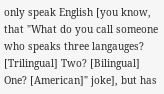only speak English [you know, that "What do you call someone who speaks three langauges? [Trilingual] Two? [Bilingual] One? [American]" joke], but has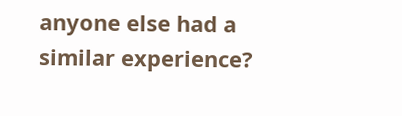anyone else had a similar experience?